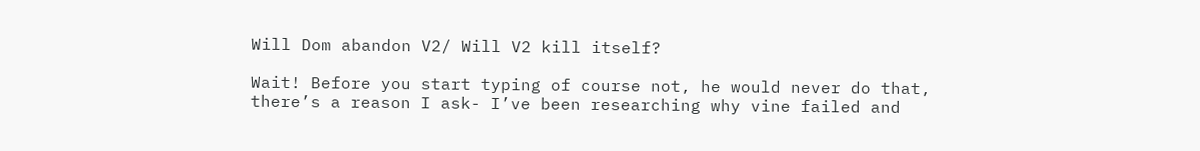Will Dom abandon V2/ Will V2 kill itself?

Wait! Before you start typing of course not, he would never do that, there’s a reason I ask- I’ve been researching why vine failed and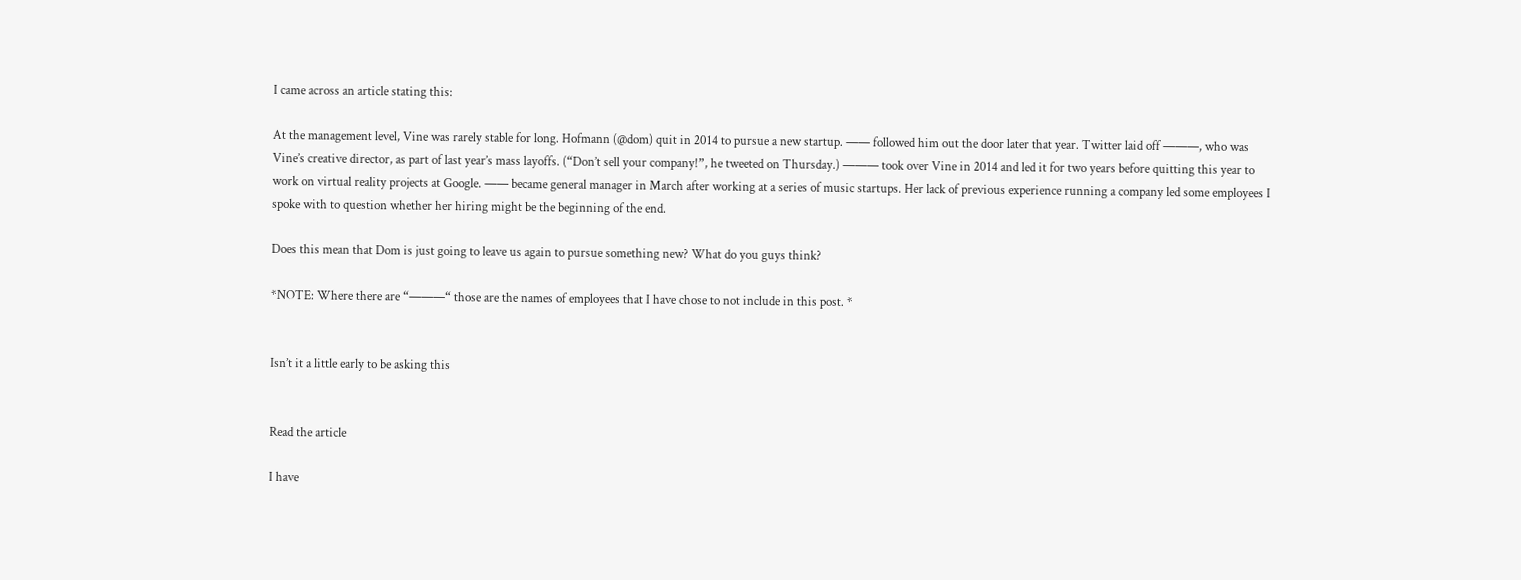I came across an article stating this:

At the management level, Vine was rarely stable for long. Hofmann (@dom) quit in 2014 to pursue a new startup. —— followed him out the door later that year. Twitter laid off ———, who was Vine’s creative director, as part of last year’s mass layoffs. (“Don’t sell your company!”, he tweeted on Thursday.) ——— took over Vine in 2014 and led it for two years before quitting this year to work on virtual reality projects at Google. —— became general manager in March after working at a series of music startups. Her lack of previous experience running a company led some employees I spoke with to question whether her hiring might be the beginning of the end.

Does this mean that Dom is just going to leave us again to pursue something new? What do you guys think?

*NOTE: Where there are “———“ those are the names of employees that I have chose to not include in this post. *


Isn’t it a little early to be asking this


Read the article

I have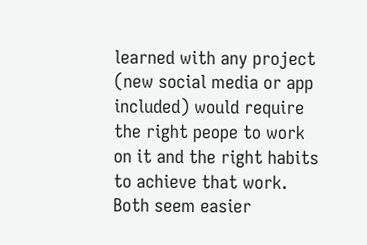learned with any project (new social media or app included) would require the right peope to work on it and the right habits to achieve that work. Both seem easier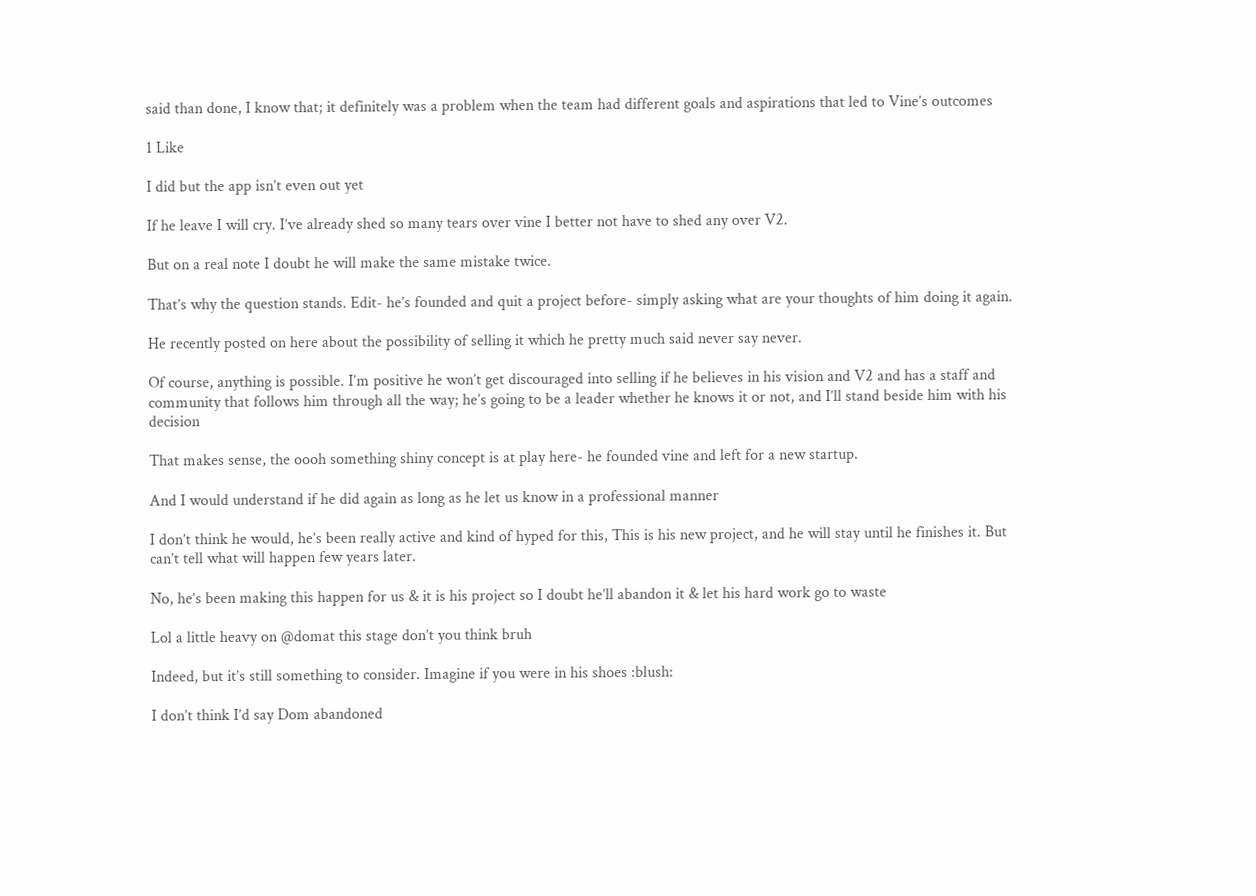said than done, I know that; it definitely was a problem when the team had different goals and aspirations that led to Vine’s outcomes

1 Like

I did but the app isn’t even out yet

If he leave I will cry. I’ve already shed so many tears over vine I better not have to shed any over V2.

But on a real note I doubt he will make the same mistake twice.

That’s why the question stands. Edit- he’s founded and quit a project before- simply asking what are your thoughts of him doing it again.

He recently posted on here about the possibility of selling it which he pretty much said never say never.

Of course, anything is possible. I’m positive he won’t get discouraged into selling if he believes in his vision and V2 and has a staff and community that follows him through all the way; he’s going to be a leader whether he knows it or not, and I’ll stand beside him with his decision

That makes sense, the oooh something shiny concept is at play here- he founded vine and left for a new startup.

And I would understand if he did again as long as he let us know in a professional manner

I don’t think he would, he’s been really active and kind of hyped for this, This is his new project, and he will stay until he finishes it. But can’t tell what will happen few years later.

No, he’s been making this happen for us & it is his project so I doubt he’ll abandon it & let his hard work go to waste

Lol a little heavy on @domat this stage don’t you think bruh

Indeed, but it’s still something to consider. Imagine if you were in his shoes :blush:

I don’t think I’d say Dom abandoned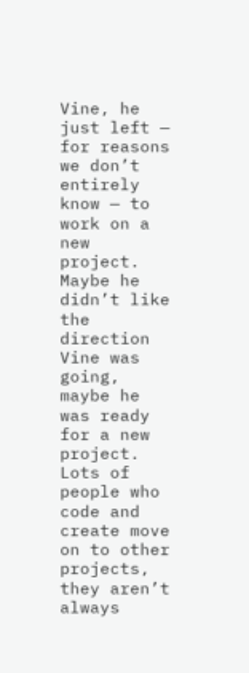Vine, he just left — for reasons we don’t entirely know — to work on a new project. Maybe he didn’t like the direction Vine was going, maybe he was ready for a new project. Lots of people who code and create move on to other projects, they aren’t always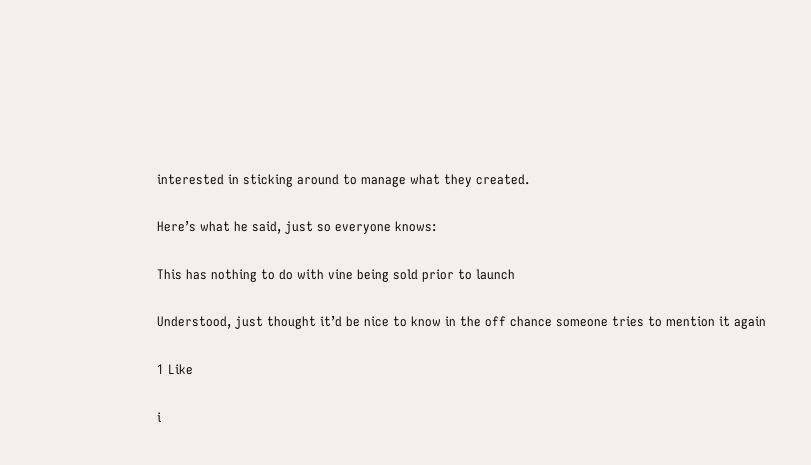interested in sticking around to manage what they created.

Here’s what he said, just so everyone knows:

This has nothing to do with vine being sold prior to launch

Understood, just thought it’d be nice to know in the off chance someone tries to mention it again

1 Like

i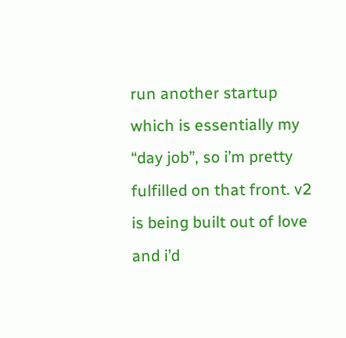run another startup which is essentially my “day job”, so i’m pretty fulfilled on that front. v2 is being built out of love and i’d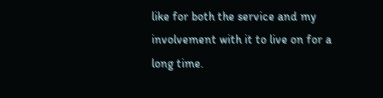like for both the service and my involvement with it to live on for a long time.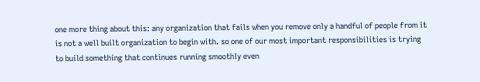one more thing about this: any organization that fails when you remove only a handful of people from it is not a well built organization to begin with. so one of our most important responsibilities is trying to build something that continues running smoothly even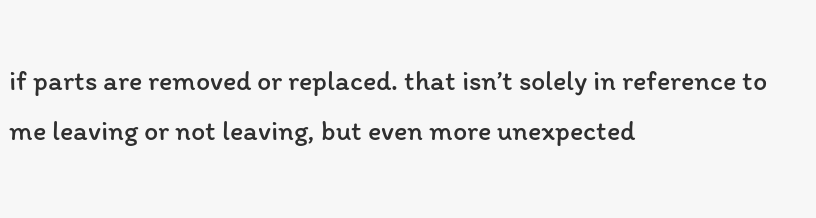if parts are removed or replaced. that isn’t solely in reference to me leaving or not leaving, but even more unexpected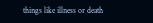things like illness or death